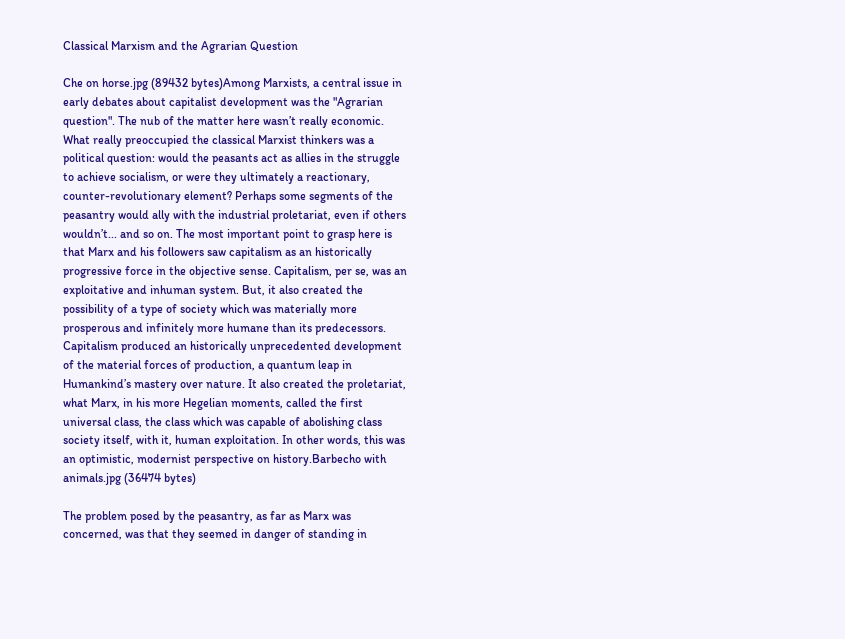Classical Marxism and the Agrarian Question

Che on horse.jpg (89432 bytes)Among Marxists, a central issue in early debates about capitalist development was the "Agrarian question". The nub of the matter here wasn’t really economic. What really preoccupied the classical Marxist thinkers was a political question: would the peasants act as allies in the struggle to achieve socialism, or were they ultimately a reactionary, counter-revolutionary element? Perhaps some segments of the peasantry would ally with the industrial proletariat, even if others wouldn’t... and so on. The most important point to grasp here is that Marx and his followers saw capitalism as an historically progressive force in the objective sense. Capitalism, per se, was an exploitative and inhuman system. But, it also created the possibility of a type of society which was materially more prosperous and infinitely more humane than its predecessors. Capitalism produced an historically unprecedented development of the material forces of production, a quantum leap in Humankind’s mastery over nature. It also created the proletariat, what Marx, in his more Hegelian moments, called the first universal class, the class which was capable of abolishing class society itself, with it, human exploitation. In other words, this was an optimistic, modernist perspective on history.Barbecho with animals.jpg (36474 bytes)

The problem posed by the peasantry, as far as Marx was concerned, was that they seemed in danger of standing in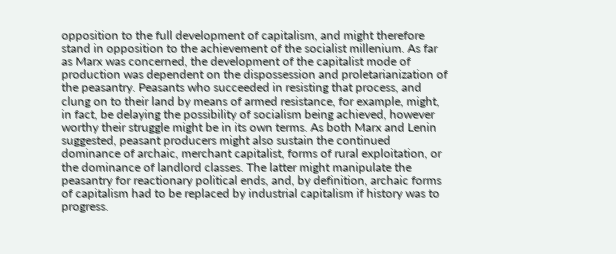opposition to the full development of capitalism, and might therefore stand in opposition to the achievement of the socialist millenium. As far as Marx was concerned, the development of the capitalist mode of production was dependent on the dispossession and proletarianization of the peasantry. Peasants who succeeded in resisting that process, and clung on to their land by means of armed resistance, for example, might, in fact, be delaying the possibility of socialism being achieved, however worthy their struggle might be in its own terms. As both Marx and Lenin suggested, peasant producers might also sustain the continued dominance of archaic, merchant capitalist, forms of rural exploitation, or the dominance of landlord classes. The latter might manipulate the peasantry for reactionary political ends, and, by definition, archaic forms of capitalism had to be replaced by industrial capitalism if history was to progress.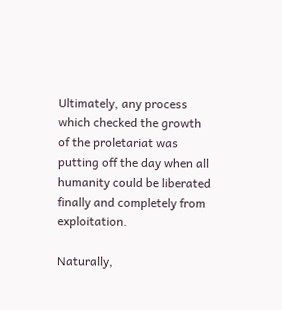Ultimately, any process which checked the growth of the proletariat was putting off the day when all humanity could be liberated finally and completely from exploitation.

Naturally,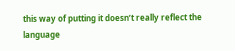this way of putting it doesn’t really reflect the language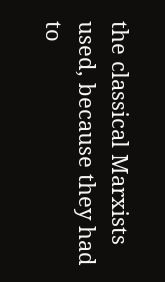the classical Marxists used, because they had to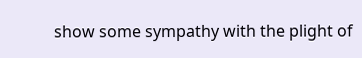show some sympathy with the plight of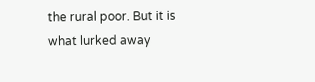the rural poor. But it is what lurked away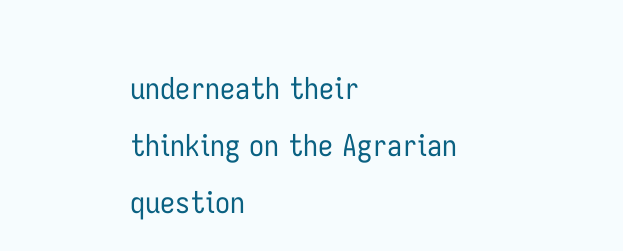underneath their thinking on the Agrarian question